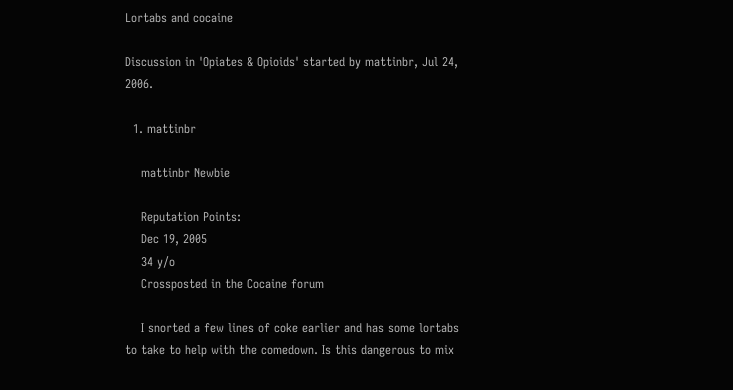Lortabs and cocaine

Discussion in 'Opiates & Opioids' started by mattinbr, Jul 24, 2006.

  1. mattinbr

    mattinbr Newbie

    Reputation Points:
    Dec 19, 2005
    34 y/o
    Crossposted in the Cocaine forum

    I snorted a few lines of coke earlier and has some lortabs to take to help with the comedown. Is this dangerous to mix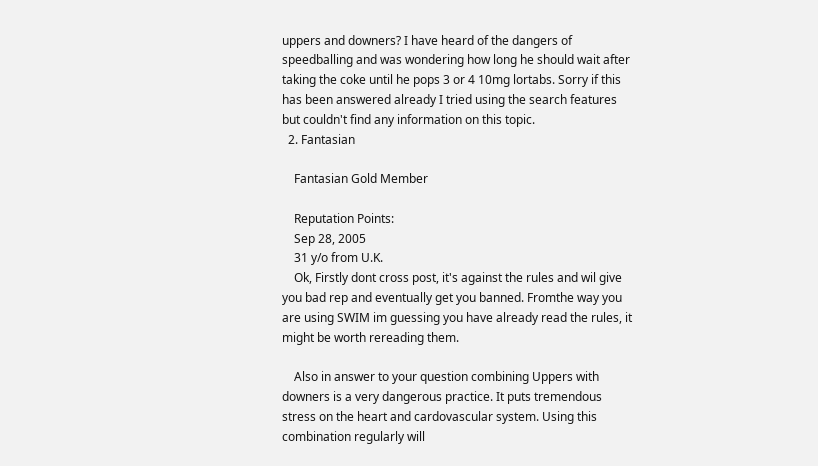uppers and downers? I have heard of the dangers of speedballing and was wondering how long he should wait after taking the coke until he pops 3 or 4 10mg lortabs. Sorry if this has been answered already I tried using the search features but couldn't find any information on this topic.
  2. Fantasian

    Fantasian Gold Member

    Reputation Points:
    Sep 28, 2005
    31 y/o from U.K.
    Ok, Firstly dont cross post, it's against the rules and wil give you bad rep and eventually get you banned. Fromthe way you are using SWIM im guessing you have already read the rules, it might be worth rereading them.

    Also in answer to your question combining Uppers with downers is a very dangerous practice. It puts tremendous stress on the heart and cardovascular system. Using this combination regularly will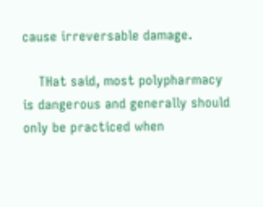cause irreversable damage.

    THat said, most polypharmacy is dangerous and generally should only be practiced when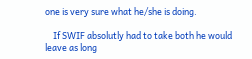one is very sure what he/she is doing.

    If SWIF absolutly had to take both he would leave as long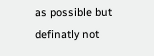as possible but definatly not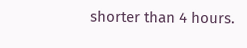shorter than 4 hours.